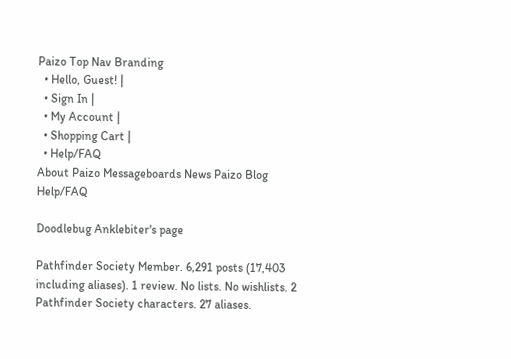Paizo Top Nav Branding
  • Hello, Guest! |
  • Sign In |
  • My Account |
  • Shopping Cart |
  • Help/FAQ
About Paizo Messageboards News Paizo Blog Help/FAQ

Doodlebug Anklebiter's page

Pathfinder Society Member. 6,291 posts (17,403 including aliases). 1 review. No lists. No wishlists. 2 Pathfinder Society characters. 27 aliases.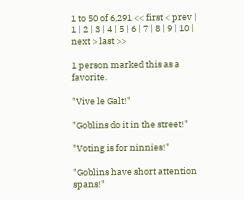1 to 50 of 6,291 << first < prev | 1 | 2 | 3 | 4 | 5 | 6 | 7 | 8 | 9 | 10 | next > last >>

1 person marked this as a favorite.

"Vive le Galt!"

"Goblins do it in the street!"

"Voting is for ninnies!"

"Goblins have short attention spans!"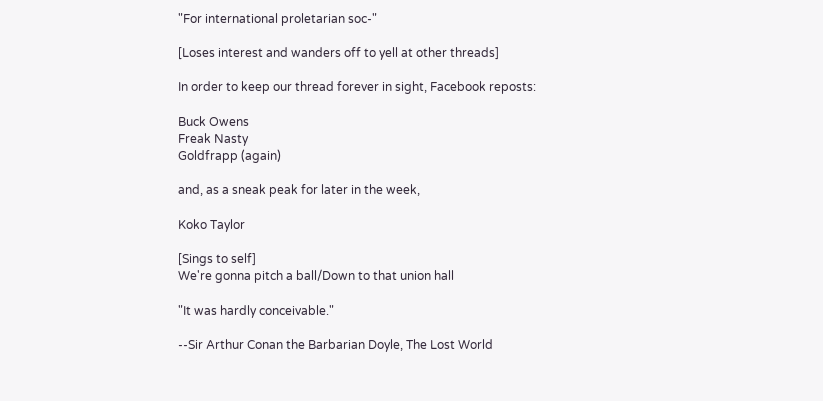"For international proletarian soc-"

[Loses interest and wanders off to yell at other threads]

In order to keep our thread forever in sight, Facebook reposts:

Buck Owens
Freak Nasty
Goldfrapp (again)

and, as a sneak peak for later in the week,

Koko Taylor

[Sings to self]
We're gonna pitch a ball/Down to that union hall

"It was hardly conceivable."

--Sir Arthur Conan the Barbarian Doyle, The Lost World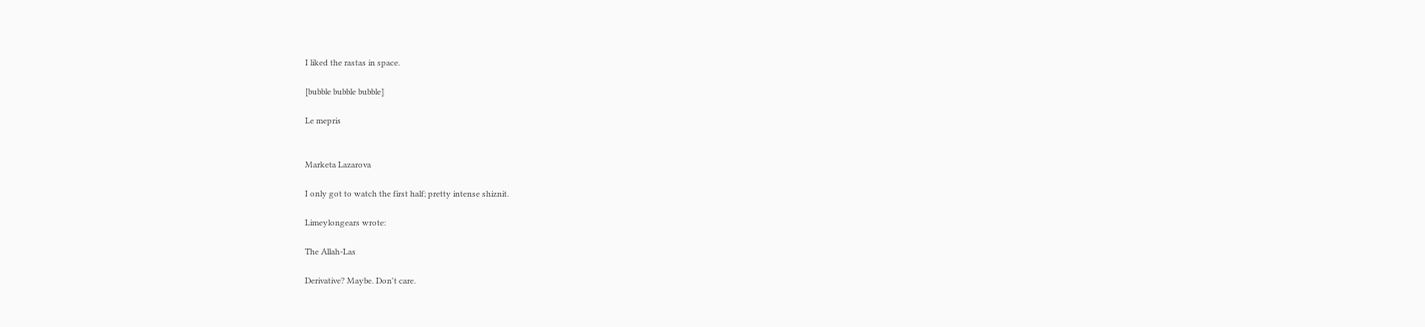I liked the rastas in space.

[bubble bubble bubble]

Le mepris


Marketa Lazarova

I only got to watch the first half; pretty intense shiznit.

Limeylongears wrote:

The Allah-Las

Derivative? Maybe. Don't care.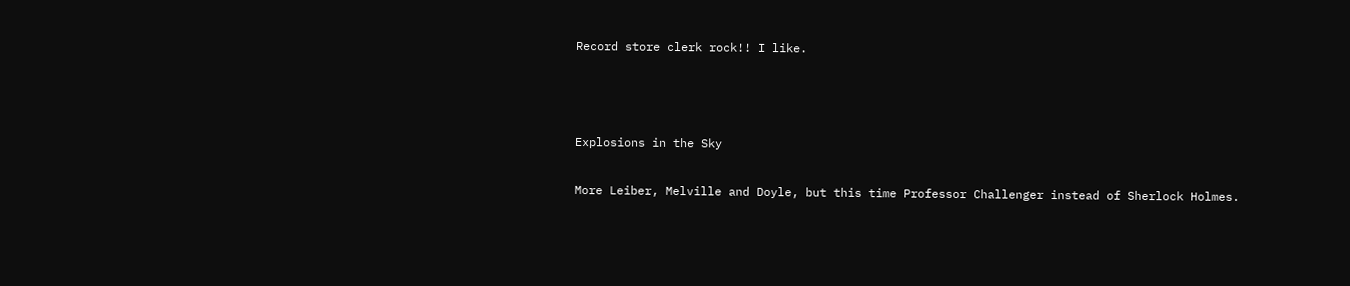Record store clerk rock!! I like.



Explosions in the Sky

More Leiber, Melville and Doyle, but this time Professor Challenger instead of Sherlock Holmes.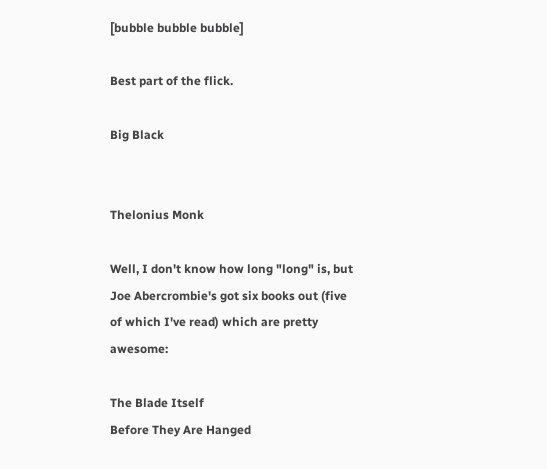[bubble bubble bubble]

Best part of the flick.

Big Black


Thelonius Monk

Well, I don't know how long "long" is, but Joe Abercrombie's got six books out (five of which I've read) which are pretty awesome:

The Blade Itself
Before They Are Hanged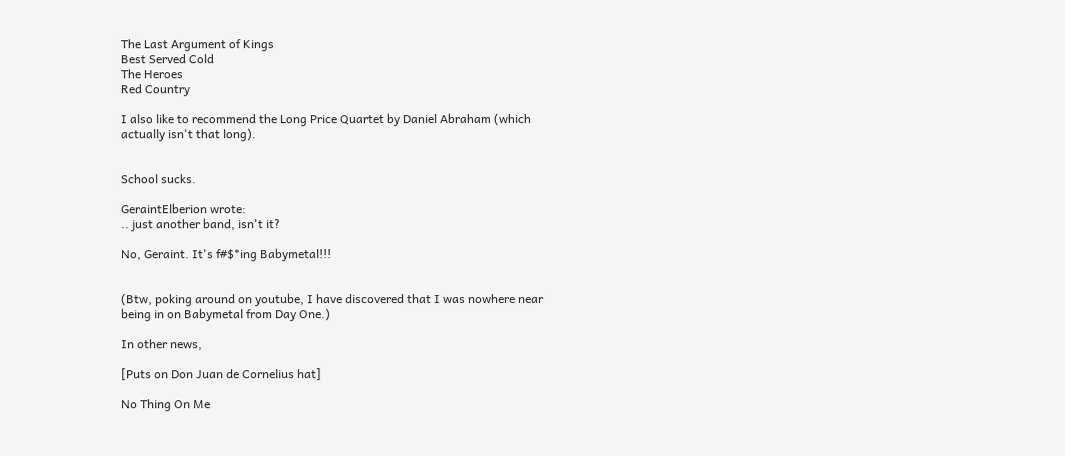The Last Argument of Kings
Best Served Cold
The Heroes
Red Country

I also like to recommend the Long Price Quartet by Daniel Abraham (which actually isn't that long).


School sucks.

GeraintElberion wrote:
.. just another band, isn't it?

No, Geraint. It's f#$*ing Babymetal!!!


(Btw, poking around on youtube, I have discovered that I was nowhere near being in on Babymetal from Day One.)

In other news,

[Puts on Don Juan de Cornelius hat]

No Thing On Me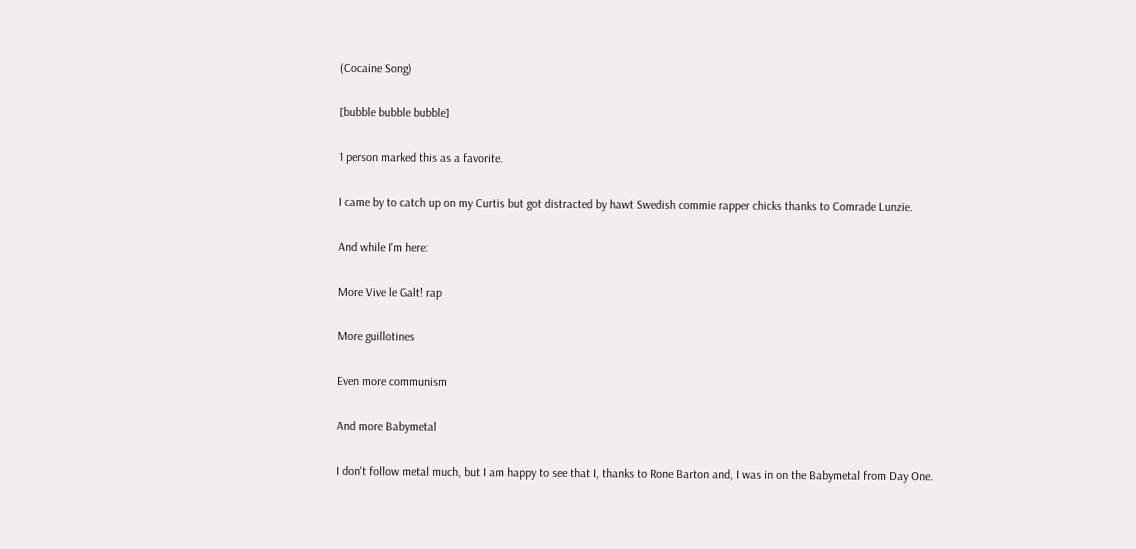(Cocaine Song)

[bubble bubble bubble]

1 person marked this as a favorite.

I came by to catch up on my Curtis but got distracted by hawt Swedish commie rapper chicks thanks to Comrade Lunzie.

And while I'm here:

More Vive le Galt! rap

More guillotines

Even more communism

And more Babymetal

I don't follow metal much, but I am happy to see that I, thanks to Rone Barton and, I was in on the Babymetal from Day One.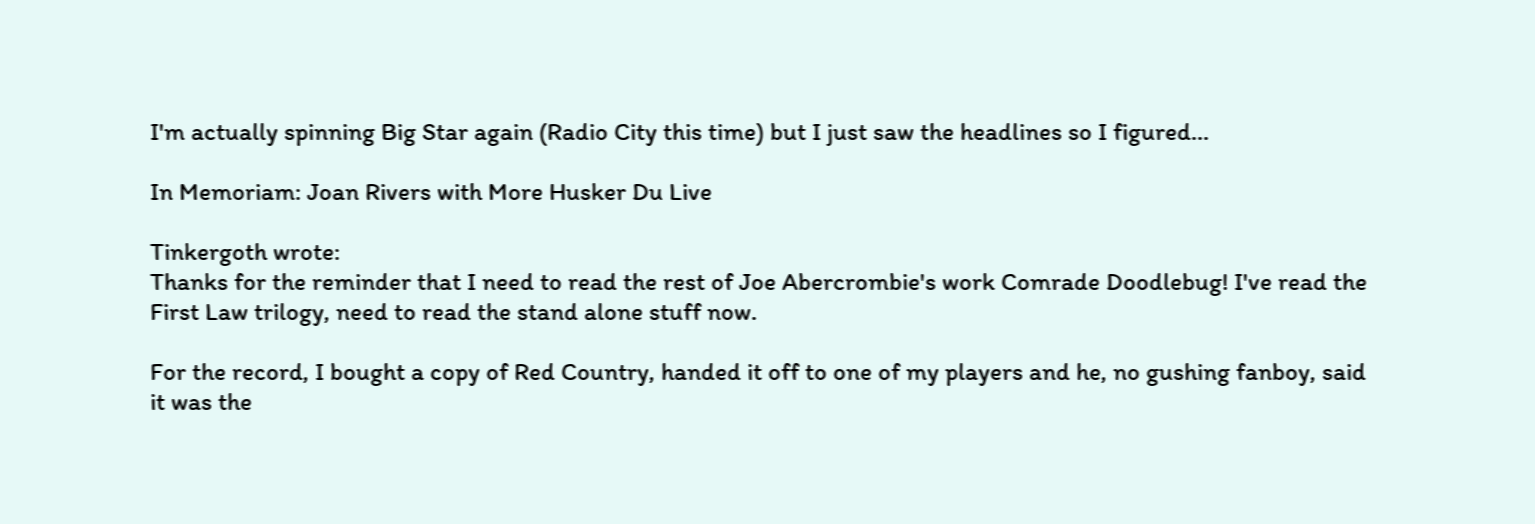I'm actually spinning Big Star again (Radio City this time) but I just saw the headlines so I figured...

In Memoriam: Joan Rivers with More Husker Du Live

Tinkergoth wrote:
Thanks for the reminder that I need to read the rest of Joe Abercrombie's work Comrade Doodlebug! I've read the First Law trilogy, need to read the stand alone stuff now.

For the record, I bought a copy of Red Country, handed it off to one of my players and he, no gushing fanboy, said it was the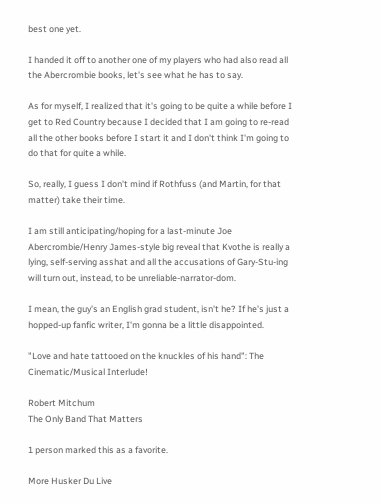best one yet.

I handed it off to another one of my players who had also read all the Abercrombie books, let's see what he has to say.

As for myself, I realized that it's going to be quite a while before I get to Red Country because I decided that I am going to re-read all the other books before I start it and I don't think I'm going to do that for quite a while.

So, really, I guess I don't mind if Rothfuss (and Martin, for that matter) take their time.

I am still anticipating/hoping for a last-minute Joe Abercrombie/Henry James-style big reveal that Kvothe is really a lying, self-serving asshat and all the accusations of Gary-Stu-ing will turn out, instead, to be unreliable-narrator-dom.

I mean, the guy's an English grad student, isn't he? If he's just a hopped-up fanfic writer, I'm gonna be a little disappointed.

"Love and hate tattooed on the knuckles of his hand": The Cinematic/Musical Interlude!

Robert Mitchum
The Only Band That Matters

1 person marked this as a favorite.

More Husker Du Live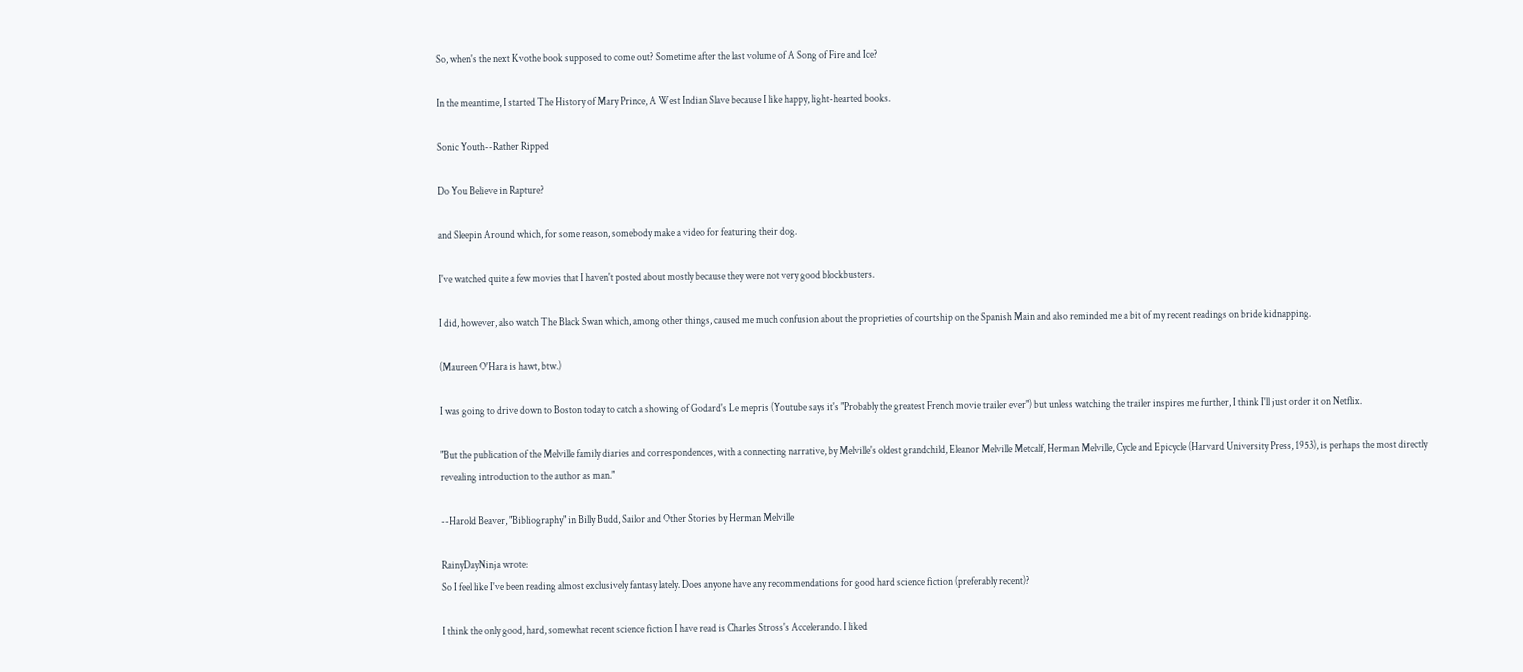So, when's the next Kvothe book supposed to come out? Sometime after the last volume of A Song of Fire and Ice?

In the meantime, I started The History of Mary Prince, A West Indian Slave because I like happy, light-hearted books.

Sonic Youth--Rather Ripped

Do You Believe in Rapture?

and Sleepin Around which, for some reason, somebody make a video for featuring their dog.

I've watched quite a few movies that I haven't posted about mostly because they were not very good blockbusters.

I did, however, also watch The Black Swan which, among other things, caused me much confusion about the proprieties of courtship on the Spanish Main and also reminded me a bit of my recent readings on bride kidnapping.

(Maureen O'Hara is hawt, btw.)

I was going to drive down to Boston today to catch a showing of Godard's Le mepris (Youtube says it's "Probably the greatest French movie trailer ever") but unless watching the trailer inspires me further, I think I'll just order it on Netflix.

"But the publication of the Melville family diaries and correspondences, with a connecting narrative, by Melville's oldest grandchild, Eleanor Melville Metcalf, Herman Melville, Cycle and Epicycle (Harvard University Press, 1953), is perhaps the most directly revealing introduction to the author as man."

--Harold Beaver, "Bibliography" in Billy Budd, Sailor and Other Stories by Herman Melville

RainyDayNinja wrote:
So I feel like I've been reading almost exclusively fantasy lately. Does anyone have any recommendations for good hard science fiction (preferably recent)?

I think the only good, hard, somewhat recent science fiction I have read is Charles Stross's Accelerando. I liked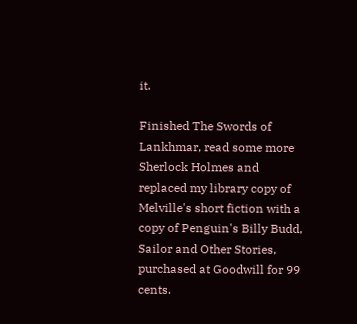it.

Finished The Swords of Lankhmar, read some more Sherlock Holmes and replaced my library copy of Melville's short fiction with a copy of Penguin's Billy Budd, Sailor and Other Stories, purchased at Goodwill for 99 cents.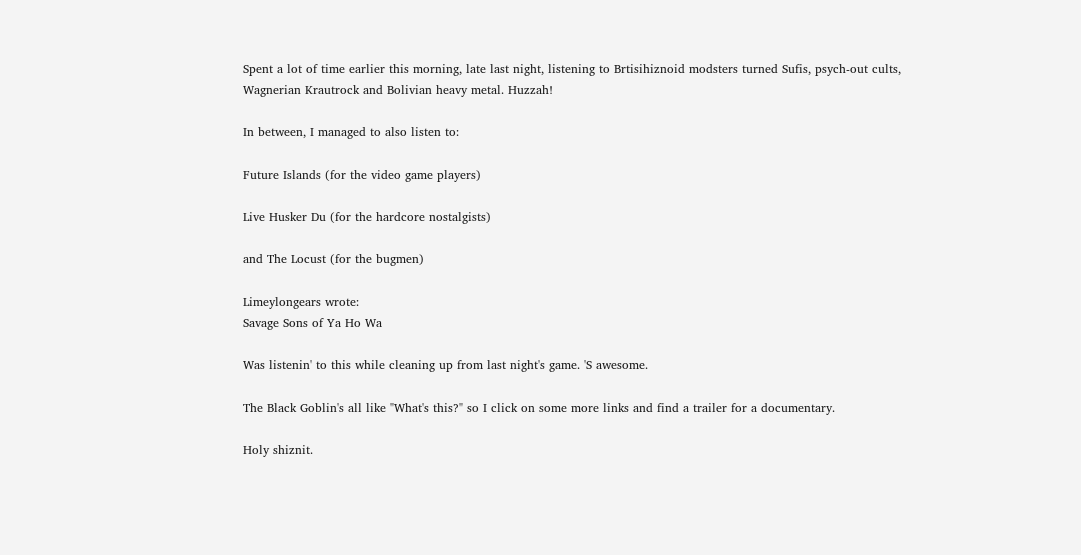Spent a lot of time earlier this morning, late last night, listening to Brtisihiznoid modsters turned Sufis, psych-out cults, Wagnerian Krautrock and Bolivian heavy metal. Huzzah!

In between, I managed to also listen to:

Future Islands (for the video game players)

Live Husker Du (for the hardcore nostalgists)

and The Locust (for the bugmen)

Limeylongears wrote:
Savage Sons of Ya Ho Wa

Was listenin' to this while cleaning up from last night's game. 'S awesome.

The Black Goblin's all like "What's this?" so I click on some more links and find a trailer for a documentary.

Holy shiznit.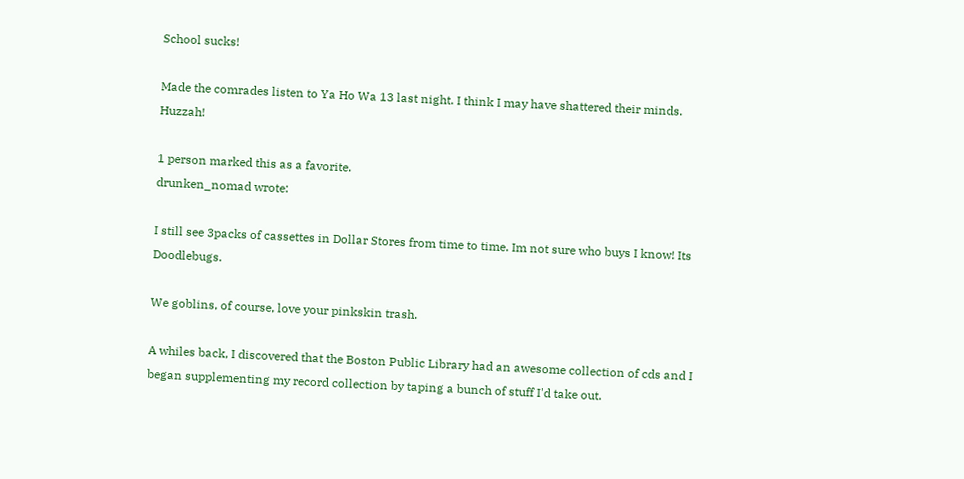School sucks!

Made the comrades listen to Ya Ho Wa 13 last night. I think I may have shattered their minds. Huzzah!

1 person marked this as a favorite.
drunken_nomad wrote:

I still see 3packs of cassettes in Dollar Stores from time to time. Im not sure who buys I know! Its Doodlebugs.

We goblins, of course, love your pinkskin trash.

A whiles back, I discovered that the Boston Public Library had an awesome collection of cds and I began supplementing my record collection by taping a bunch of stuff I'd take out.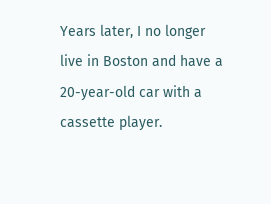Years later, I no longer live in Boston and have a 20-year-old car with a cassette player.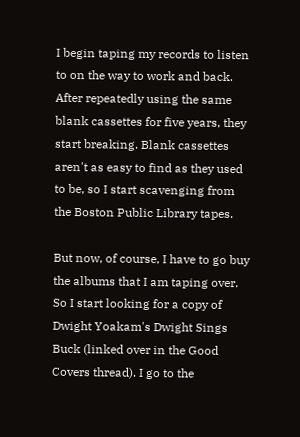I begin taping my records to listen to on the way to work and back. After repeatedly using the same blank cassettes for five years, they start breaking. Blank cassettes aren't as easy to find as they used to be, so I start scavenging from the Boston Public Library tapes.

But now, of course, I have to go buy the albums that I am taping over. So I start looking for a copy of Dwight Yoakam's Dwight Sings Buck (linked over in the Good Covers thread). I go to the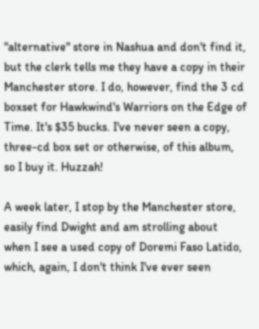"alternative" store in Nashua and don't find it, but the clerk tells me they have a copy in their Manchester store. I do, however, find the 3 cd boxset for Hawkwind's Warriors on the Edge of Time. It's $35 bucks. I've never seen a copy, three-cd box set or otherwise, of this album, so I buy it. Huzzah!

A week later, I stop by the Manchester store, easily find Dwight and am strolling about when I see a used copy of Doremi Faso Latido, which, again, I don't think I've ever seen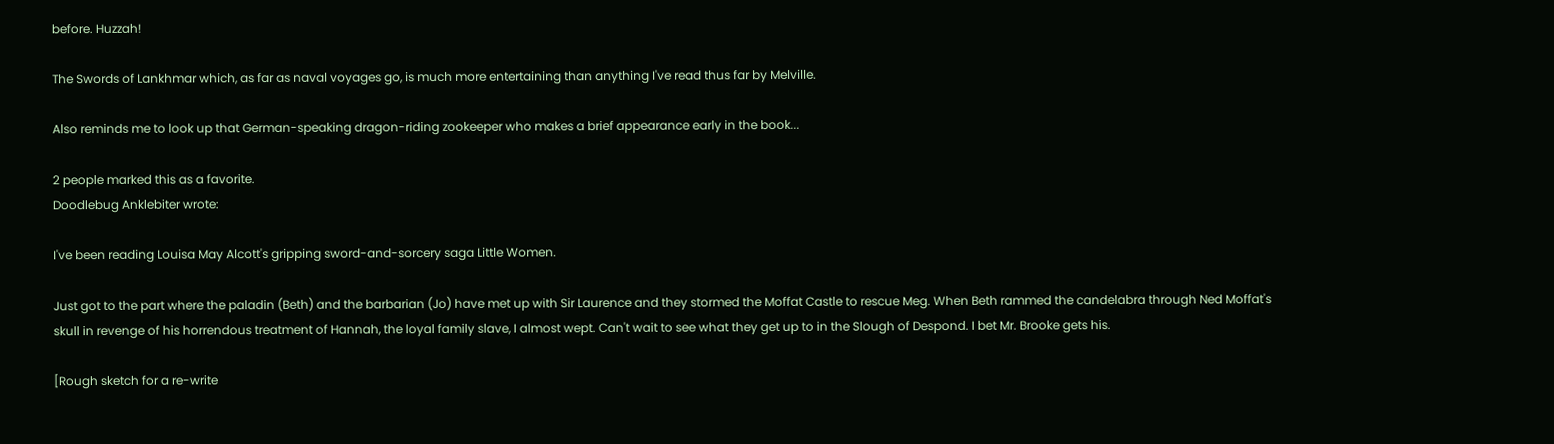before. Huzzah!

The Swords of Lankhmar which, as far as naval voyages go, is much more entertaining than anything I've read thus far by Melville.

Also reminds me to look up that German-speaking dragon-riding zookeeper who makes a brief appearance early in the book...

2 people marked this as a favorite.
Doodlebug Anklebiter wrote:

I've been reading Louisa May Alcott's gripping sword-and-sorcery saga Little Women.

Just got to the part where the paladin (Beth) and the barbarian (Jo) have met up with Sir Laurence and they stormed the Moffat Castle to rescue Meg. When Beth rammed the candelabra through Ned Moffat's skull in revenge of his horrendous treatment of Hannah, the loyal family slave, I almost wept. Can't wait to see what they get up to in the Slough of Despond. I bet Mr. Brooke gets his.

[Rough sketch for a re-write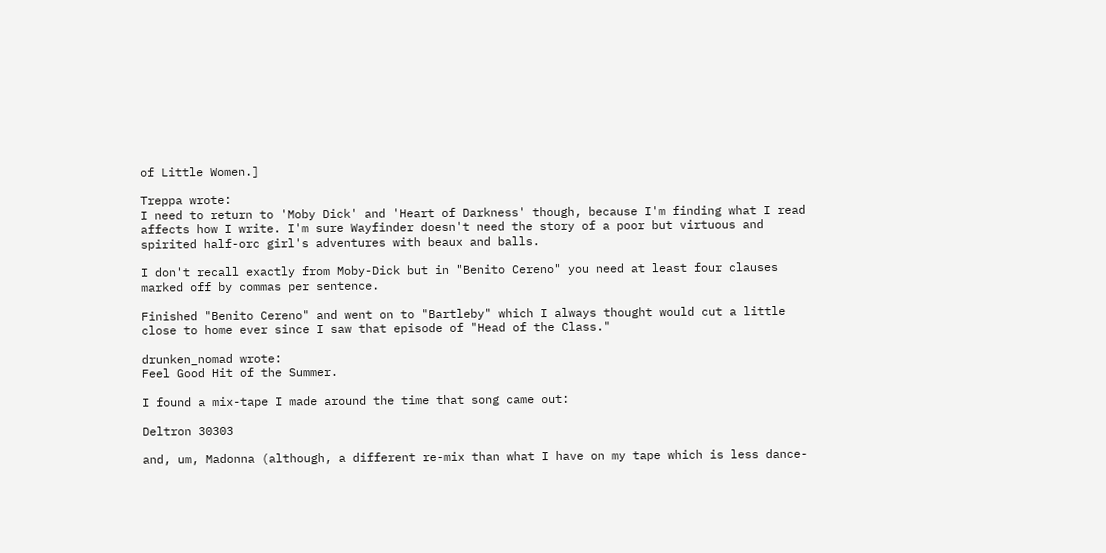of Little Women.]

Treppa wrote:
I need to return to 'Moby Dick' and 'Heart of Darkness' though, because I'm finding what I read affects how I write. I'm sure Wayfinder doesn't need the story of a poor but virtuous and spirited half-orc girl's adventures with beaux and balls.

I don't recall exactly from Moby-Dick but in "Benito Cereno" you need at least four clauses marked off by commas per sentence.

Finished "Benito Cereno" and went on to "Bartleby" which I always thought would cut a little close to home ever since I saw that episode of "Head of the Class."

drunken_nomad wrote:
Feel Good Hit of the Summer.

I found a mix-tape I made around the time that song came out:

Deltron 30303

and, um, Madonna (although, a different re-mix than what I have on my tape which is less dance-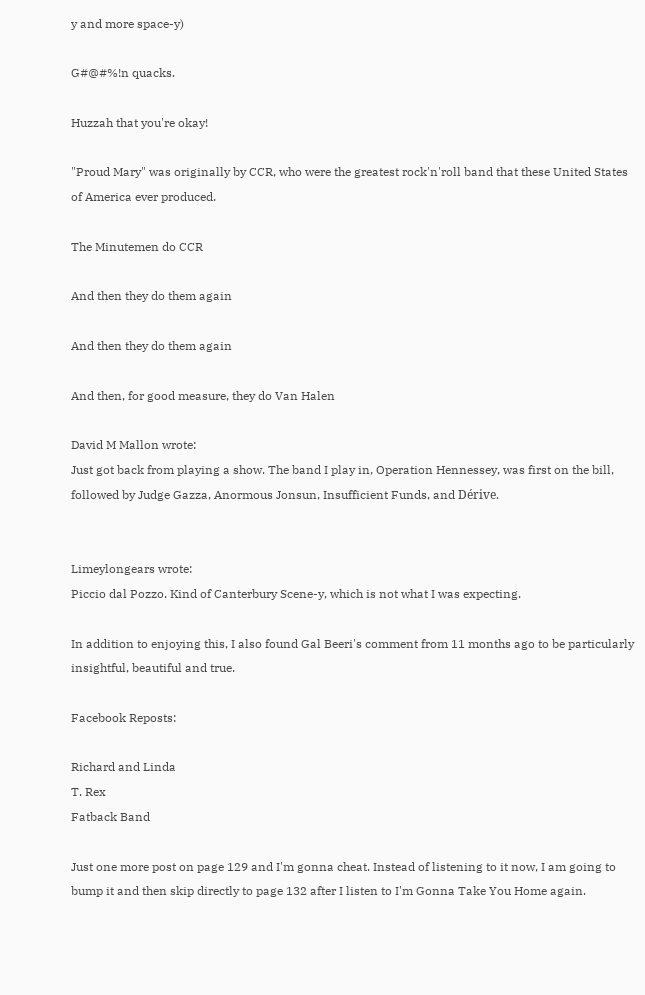y and more space-y)

G#@#%!n quacks.

Huzzah that you're okay!

"Proud Mary" was originally by CCR, who were the greatest rock'n'roll band that these United States of America ever produced.

The Minutemen do CCR

And then they do them again

And then they do them again

And then, for good measure, they do Van Halen

David M Mallon wrote:
Just got back from playing a show. The band I play in, Operation Hennessey, was first on the bill, followed by Judge Gazza, Anormous Jonsun, Insufficient Funds, and Dérive.


Limeylongears wrote:
Piccio dal Pozzo. Kind of Canterbury Scene-y, which is not what I was expecting.

In addition to enjoying this, I also found Gal Beeri's comment from 11 months ago to be particularly insightful, beautiful and true.

Facebook Reposts:

Richard and Linda
T. Rex
Fatback Band

Just one more post on page 129 and I'm gonna cheat. Instead of listening to it now, I am going to bump it and then skip directly to page 132 after I listen to I'm Gonna Take You Home again.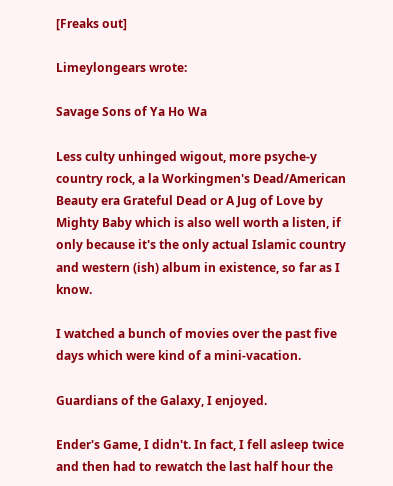[Freaks out]

Limeylongears wrote:

Savage Sons of Ya Ho Wa

Less culty unhinged wigout, more psyche-y country rock, a la Workingmen's Dead/American Beauty era Grateful Dead or A Jug of Love by Mighty Baby which is also well worth a listen, if only because it's the only actual Islamic country and western (ish) album in existence, so far as I know.

I watched a bunch of movies over the past five days which were kind of a mini-vacation.

Guardians of the Galaxy, I enjoyed.

Ender's Game, I didn't. In fact, I fell asleep twice and then had to rewatch the last half hour the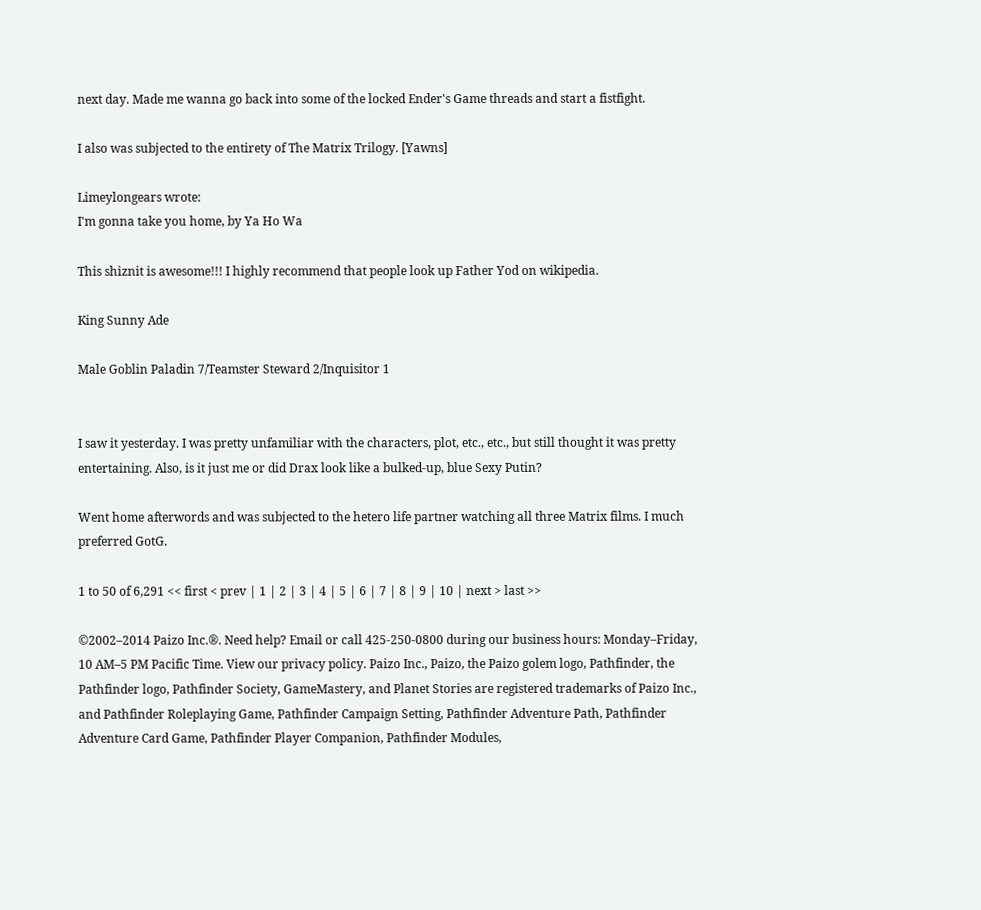next day. Made me wanna go back into some of the locked Ender's Game threads and start a fistfight.

I also was subjected to the entirety of The Matrix Trilogy. [Yawns]

Limeylongears wrote:
I'm gonna take you home, by Ya Ho Wa

This shiznit is awesome!!! I highly recommend that people look up Father Yod on wikipedia.

King Sunny Ade

Male Goblin Paladin 7/Teamster Steward 2/Inquisitor 1


I saw it yesterday. I was pretty unfamiliar with the characters, plot, etc., etc., but still thought it was pretty entertaining. Also, is it just me or did Drax look like a bulked-up, blue Sexy Putin?

Went home afterwords and was subjected to the hetero life partner watching all three Matrix films. I much preferred GotG.

1 to 50 of 6,291 << first < prev | 1 | 2 | 3 | 4 | 5 | 6 | 7 | 8 | 9 | 10 | next > last >>

©2002–2014 Paizo Inc.®. Need help? Email or call 425-250-0800 during our business hours: Monday–Friday, 10 AM–5 PM Pacific Time. View our privacy policy. Paizo Inc., Paizo, the Paizo golem logo, Pathfinder, the Pathfinder logo, Pathfinder Society, GameMastery, and Planet Stories are registered trademarks of Paizo Inc., and Pathfinder Roleplaying Game, Pathfinder Campaign Setting, Pathfinder Adventure Path, Pathfinder Adventure Card Game, Pathfinder Player Companion, Pathfinder Modules,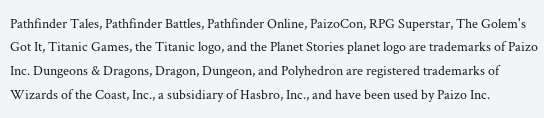Pathfinder Tales, Pathfinder Battles, Pathfinder Online, PaizoCon, RPG Superstar, The Golem's Got It, Titanic Games, the Titanic logo, and the Planet Stories planet logo are trademarks of Paizo Inc. Dungeons & Dragons, Dragon, Dungeon, and Polyhedron are registered trademarks of Wizards of the Coast, Inc., a subsidiary of Hasbro, Inc., and have been used by Paizo Inc.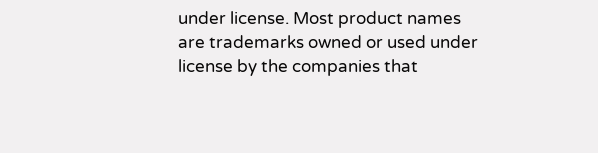under license. Most product names are trademarks owned or used under license by the companies that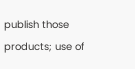publish those products; use of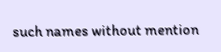such names without mention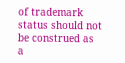of trademark status should not be construed as a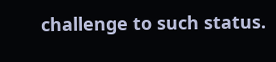challenge to such status.